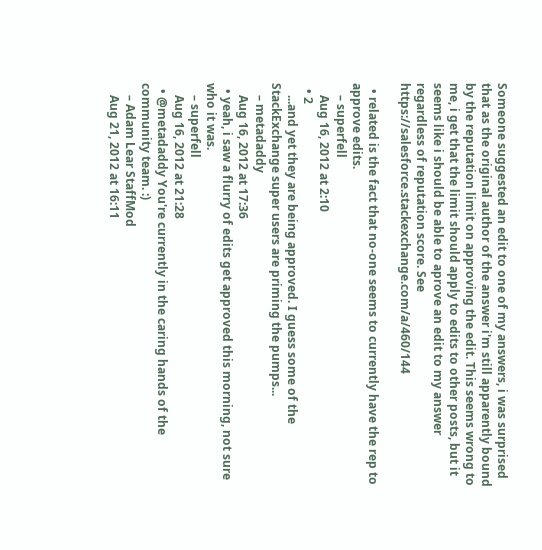Someone suggested an edit to one of my answers, i was surprised that as the original author of the answer i'm still apparently bound by the reputation limit on approving the edit. This seems wrong to me, i get that the limit should apply to edits to other posts, but it seems like i should be able to aprove an edit to my answer regardless of reputation score. See https://salesforce.stackexchange.com/a/460/144

  • related is the fact that no-one seems to currently have the rep to approve edits.
    – superfell
    Aug 16, 2012 at 2:10
  • 2
    ...and yet they are being approved. I guess some of the StackExchange super users are priming the pumps...
    – metadaddy
    Aug 16, 2012 at 17:36
  • yeah, i saw a flurry of edits get approved this morning, not sure who it was.
    – superfell
    Aug 16, 2012 at 21:28
  • @metadaddy You're currently in the caring hands of the community team. :)
    – Adam Lear StaffMod
    Aug 21, 2012 at 16:11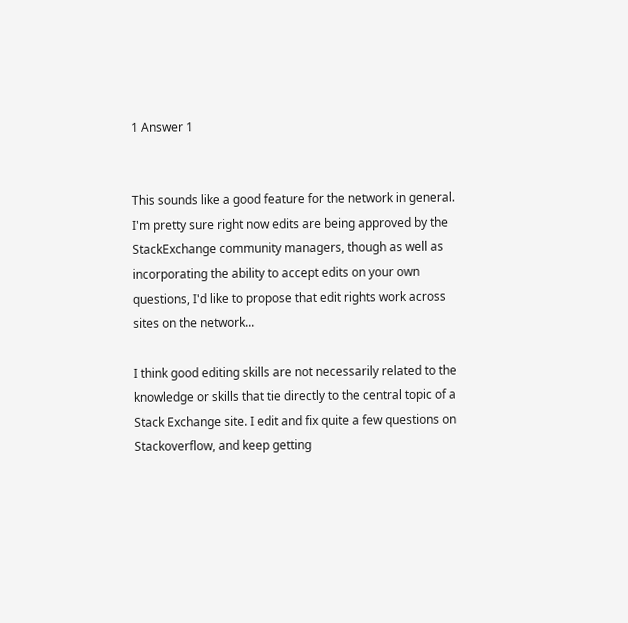1 Answer 1


This sounds like a good feature for the network in general. I'm pretty sure right now edits are being approved by the StackExchange community managers, though as well as incorporating the ability to accept edits on your own questions, I'd like to propose that edit rights work across sites on the network...

I think good editing skills are not necessarily related to the knowledge or skills that tie directly to the central topic of a Stack Exchange site. I edit and fix quite a few questions on Stackoverflow, and keep getting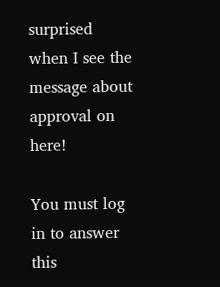surprised when I see the message about approval on here!

You must log in to answer this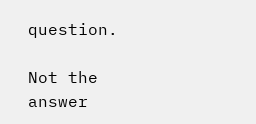question.

Not the answer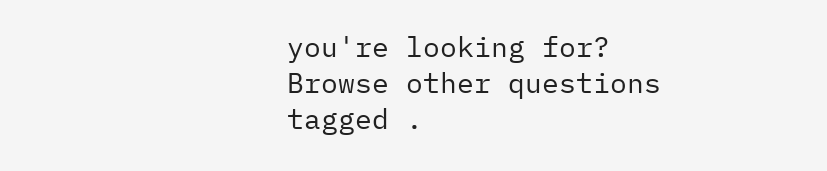you're looking for? Browse other questions tagged .